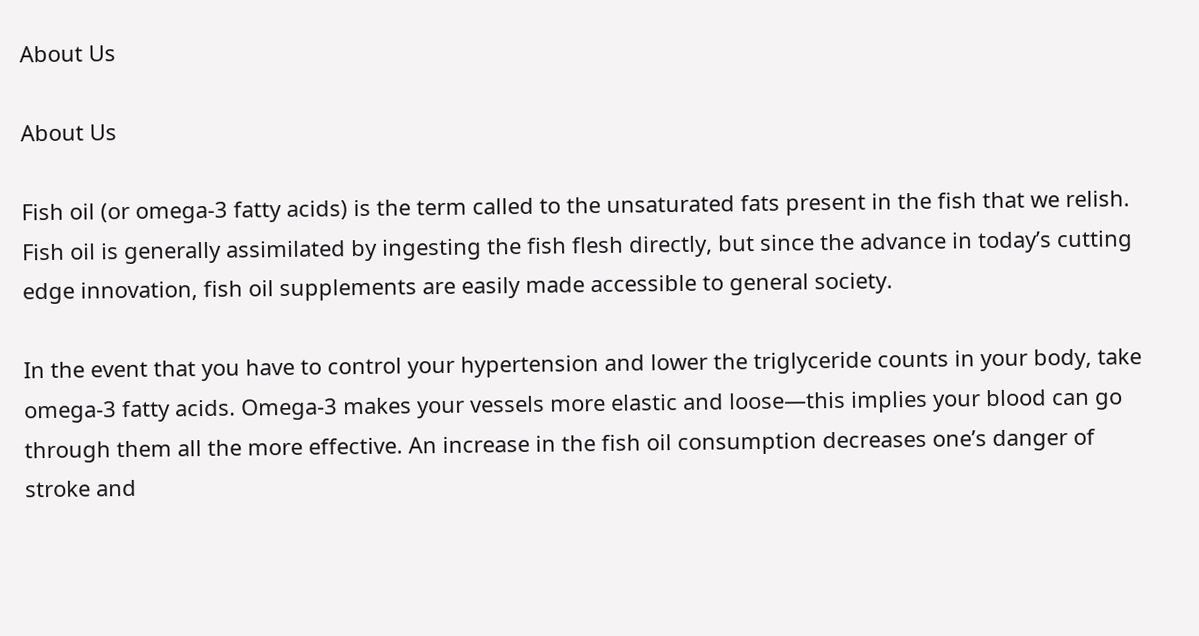About Us

About Us

Fish oil (or omega-3 fatty acids) is the term called to the unsaturated fats present in the fish that we relish. Fish oil is generally assimilated by ingesting the fish flesh directly, but since the advance in today’s cutting edge innovation, fish oil supplements are easily made accessible to general society.

In the event that you have to control your hypertension and lower the triglyceride counts in your body, take omega-3 fatty acids. Omega-3 makes your vessels more elastic and loose—this implies your blood can go through them all the more effective. An increase in the fish oil consumption decreases one’s danger of stroke and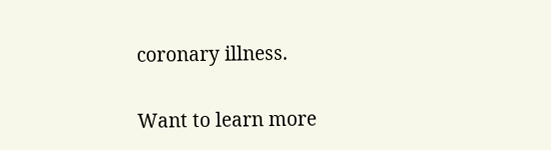coronary illness.

Want to learn more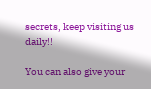secrets, keep visiting us daily!!

You can also give your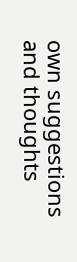own suggestions and thoughts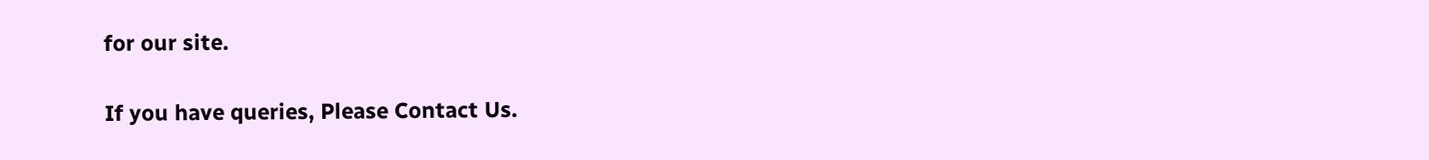for our site.

If you have queries, Please Contact Us.